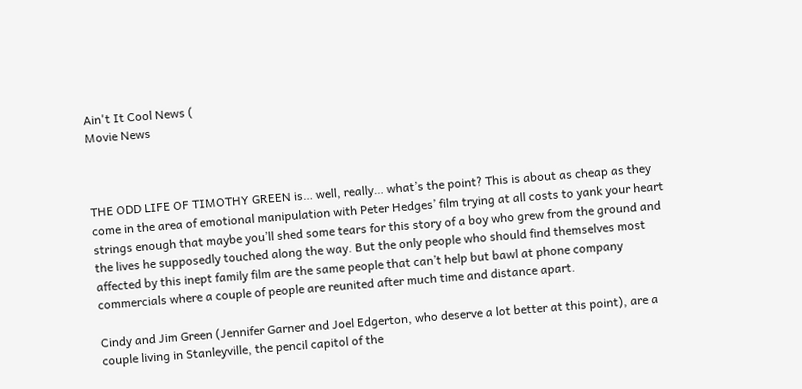Ain't It Cool News (
Movie News



THE ODD LIFE OF TIMOTHY GREEN is… well, really… what’s the point? This is about as cheap as they come in the area of emotional manipulation with Peter Hedges’ film trying at all costs to yank your heart strings enough that maybe you’ll shed some tears for this story of a boy who grew from the ground and the lives he supposedly touched along the way. But the only people who should find themselves most affected by this inept family film are the same people that can’t help but bawl at phone company commercials where a couple of people are reunited after much time and distance apart.

Cindy and Jim Green (Jennifer Garner and Joel Edgerton, who deserve a lot better at this point), are a couple living in Stanleyville, the pencil capitol of the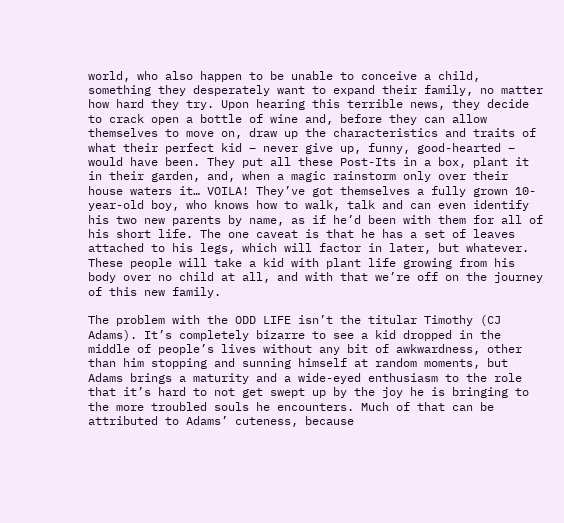world, who also happen to be unable to conceive a child, something they desperately want to expand their family, no matter how hard they try. Upon hearing this terrible news, they decide to crack open a bottle of wine and, before they can allow themselves to move on, draw up the characteristics and traits of what their perfect kid – never give up, funny, good-hearted – would have been. They put all these Post-Its in a box, plant it in their garden, and, when a magic rainstorm only over their house waters it… VOILA! They’ve got themselves a fully grown 10-year-old boy, who knows how to walk, talk and can even identify his two new parents by name, as if he’d been with them for all of his short life. The one caveat is that he has a set of leaves attached to his legs, which will factor in later, but whatever. These people will take a kid with plant life growing from his body over no child at all, and with that we’re off on the journey of this new family.

The problem with the ODD LIFE isn’t the titular Timothy (CJ Adams). It’s completely bizarre to see a kid dropped in the middle of people’s lives without any bit of awkwardness, other than him stopping and sunning himself at random moments, but Adams brings a maturity and a wide-eyed enthusiasm to the role that it’s hard to not get swept up by the joy he is bringing to the more troubled souls he encounters. Much of that can be attributed to Adams’ cuteness, because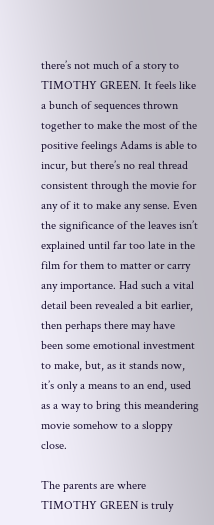there’s not much of a story to TIMOTHY GREEN. It feels like a bunch of sequences thrown together to make the most of the positive feelings Adams is able to incur, but there’s no real thread consistent through the movie for any of it to make any sense. Even the significance of the leaves isn’t explained until far too late in the film for them to matter or carry any importance. Had such a vital detail been revealed a bit earlier, then perhaps there may have been some emotional investment to make, but, as it stands now, it’s only a means to an end, used as a way to bring this meandering movie somehow to a sloppy close.

The parents are where TIMOTHY GREEN is truly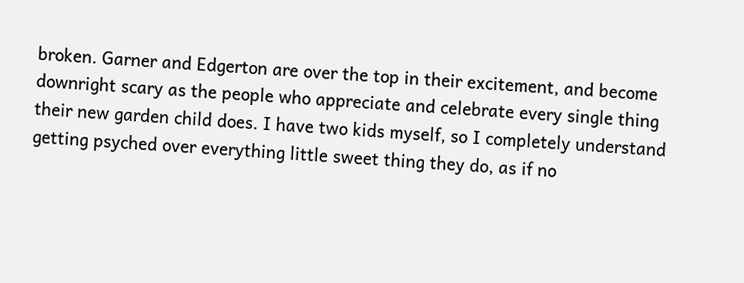broken. Garner and Edgerton are over the top in their excitement, and become downright scary as the people who appreciate and celebrate every single thing their new garden child does. I have two kids myself, so I completely understand getting psyched over everything little sweet thing they do, as if no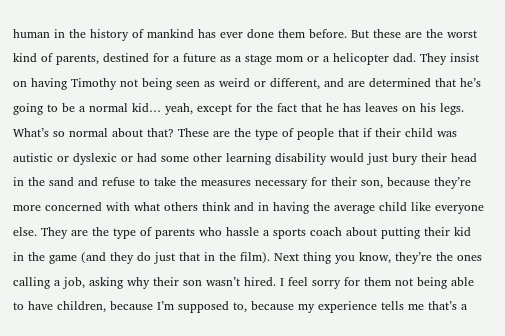human in the history of mankind has ever done them before. But these are the worst kind of parents, destined for a future as a stage mom or a helicopter dad. They insist on having Timothy not being seen as weird or different, and are determined that he’s going to be a normal kid… yeah, except for the fact that he has leaves on his legs. What’s so normal about that? These are the type of people that if their child was autistic or dyslexic or had some other learning disability would just bury their head in the sand and refuse to take the measures necessary for their son, because they’re more concerned with what others think and in having the average child like everyone else. They are the type of parents who hassle a sports coach about putting their kid in the game (and they do just that in the film). Next thing you know, they’re the ones calling a job, asking why their son wasn’t hired. I feel sorry for them not being able to have children, because I’m supposed to, because my experience tells me that’s a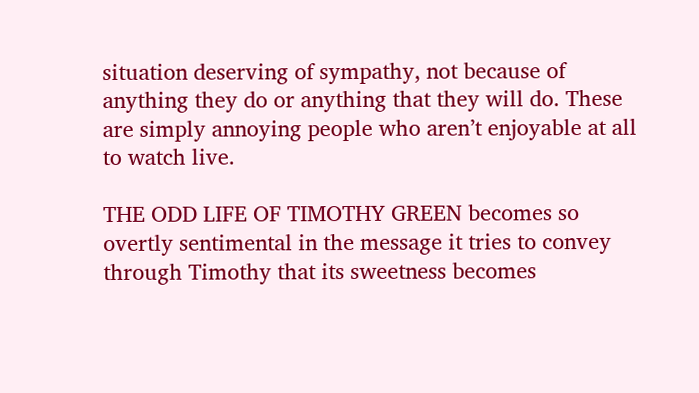situation deserving of sympathy, not because of anything they do or anything that they will do. These are simply annoying people who aren’t enjoyable at all to watch live.

THE ODD LIFE OF TIMOTHY GREEN becomes so overtly sentimental in the message it tries to convey through Timothy that its sweetness becomes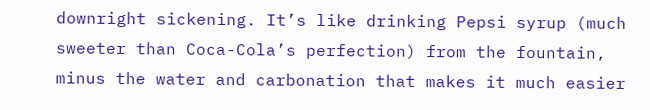downright sickening. It’s like drinking Pepsi syrup (much sweeter than Coca-Cola’s perfection) from the fountain, minus the water and carbonation that makes it much easier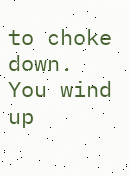to choke down. You wind up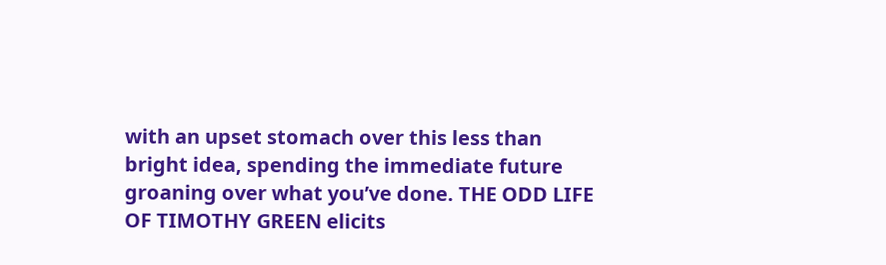with an upset stomach over this less than bright idea, spending the immediate future groaning over what you’ve done. THE ODD LIFE OF TIMOTHY GREEN elicits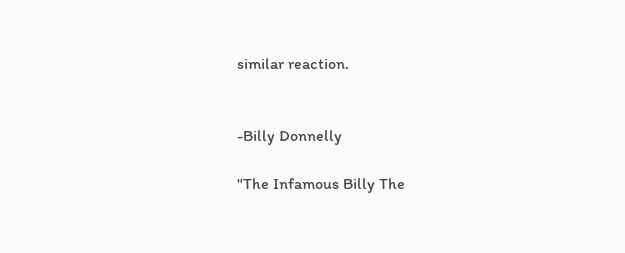similar reaction.


-Billy Donnelly

"The Infamous Billy The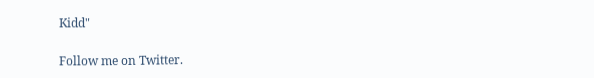Kidd"

Follow me on Twitter.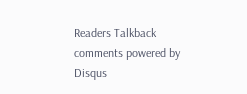Readers Talkback
comments powered by Disqus